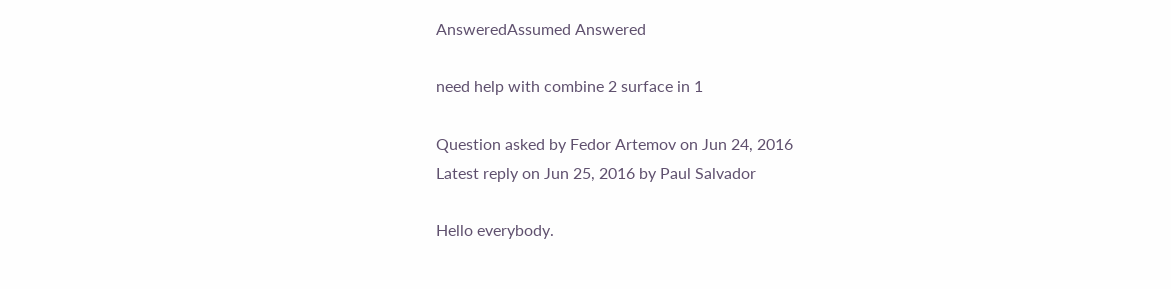AnsweredAssumed Answered

need help with combine 2 surface in 1

Question asked by Fedor Artemov on Jun 24, 2016
Latest reply on Jun 25, 2016 by Paul Salvador

Hello everybody.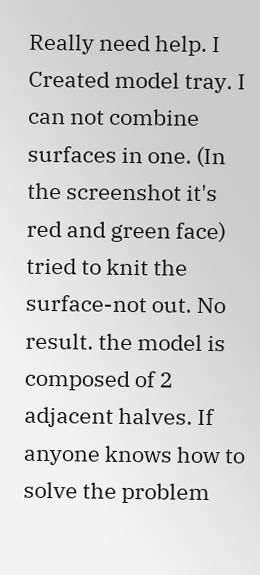Really need help. I Created model tray. I can not combine surfaces in one. (In the screenshot it's red and green face) tried to knit the surface-not out. No result. the model is composed of 2 adjacent halves. If anyone knows how to solve the problem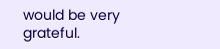would be very grateful.